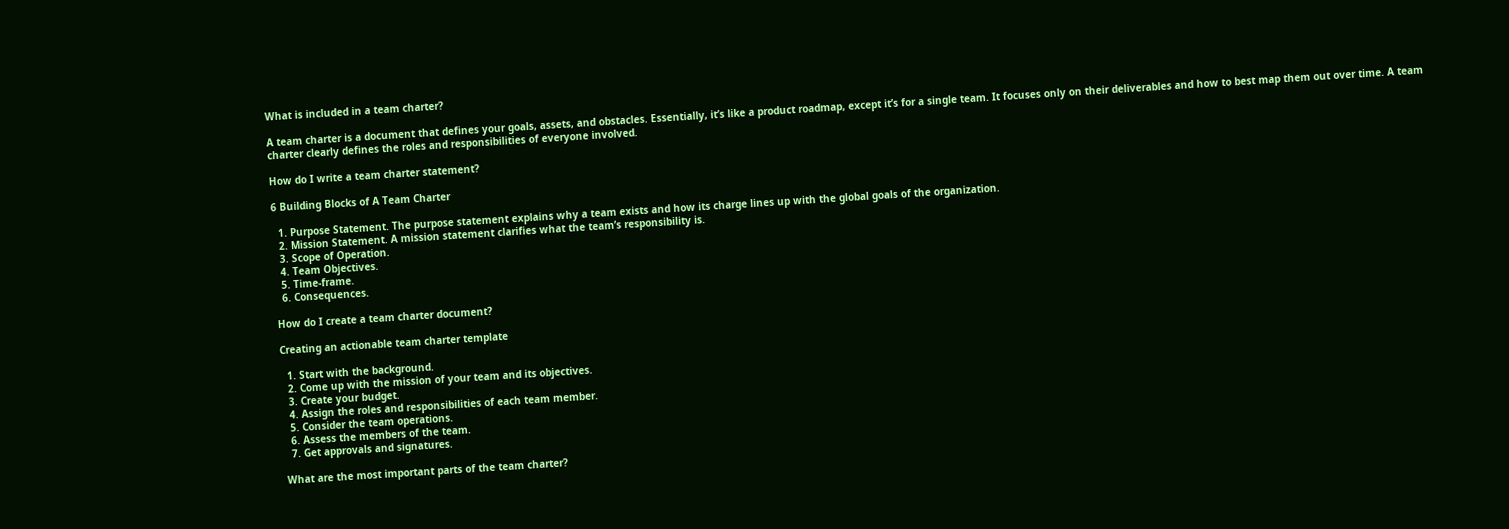What is included in a team charter?

A team charter is a document that defines your goals, assets, and obstacles. Essentially, it’s like a product roadmap, except it’s for a single team. It focuses only on their deliverables and how to best map them out over time. A team charter clearly defines the roles and responsibilities of everyone involved.

How do I write a team charter statement?

6 Building Blocks of A Team Charter

  1. Purpose Statement. The purpose statement explains why a team exists and how its charge lines up with the global goals of the organization.
  2. Mission Statement. A mission statement clarifies what the team’s responsibility is.
  3. Scope of Operation.
  4. Team Objectives.
  5. Time-frame.
  6. Consequences.

How do I create a team charter document?

Creating an actionable team charter template

  1. Start with the background.
  2. Come up with the mission of your team and its objectives.
  3. Create your budget.
  4. Assign the roles and responsibilities of each team member.
  5. Consider the team operations.
  6. Assess the members of the team.
  7. Get approvals and signatures.

What are the most important parts of the team charter?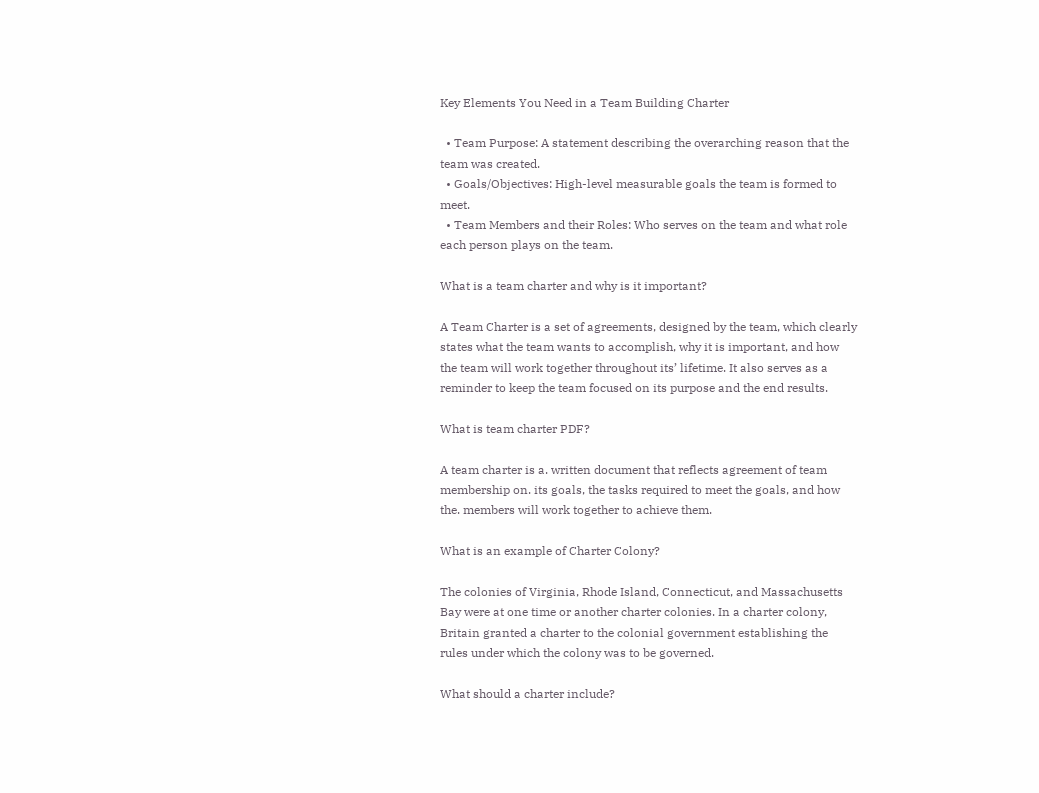Key Elements You Need in a Team Building Charter

  • Team Purpose: A statement describing the overarching reason that the team was created.
  • Goals/Objectives: High-level measurable goals the team is formed to meet.
  • Team Members and their Roles: Who serves on the team and what role each person plays on the team.

What is a team charter and why is it important?

A Team Charter is a set of agreements, designed by the team, which clearly states what the team wants to accomplish, why it is important, and how the team will work together throughout its’ lifetime. It also serves as a reminder to keep the team focused on its purpose and the end results.

What is team charter PDF?

A team charter is a. written document that reflects agreement of team membership on. its goals, the tasks required to meet the goals, and how the. members will work together to achieve them.

What is an example of Charter Colony?

The colonies of Virginia, Rhode Island, Connecticut, and Massachusetts Bay were at one time or another charter colonies. In a charter colony, Britain granted a charter to the colonial government establishing the rules under which the colony was to be governed.

What should a charter include?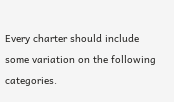Every charter should include some variation on the following categories.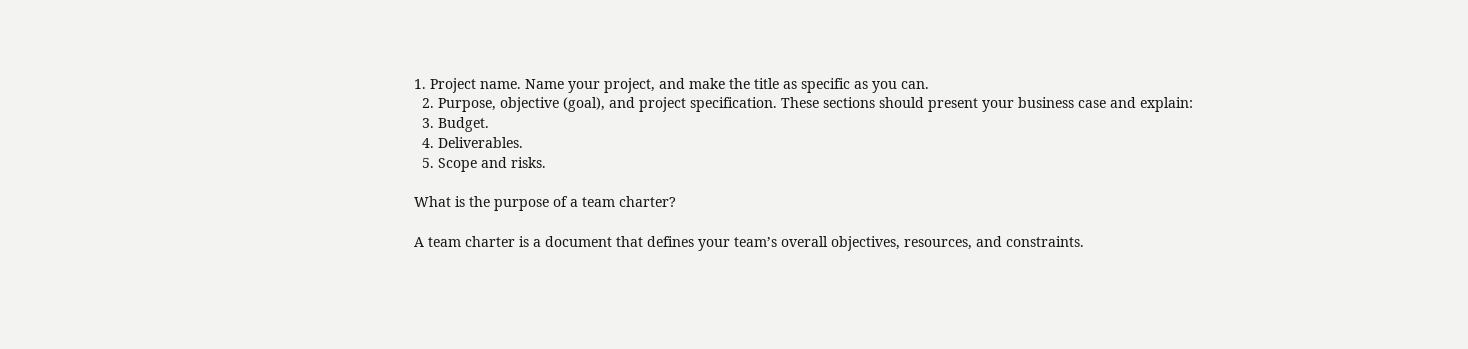1. Project name. Name your project, and make the title as specific as you can.
  2. Purpose, objective (goal), and project specification. These sections should present your business case and explain:
  3. Budget.
  4. Deliverables.
  5. Scope and risks.

What is the purpose of a team charter?

A team charter is a document that defines your team’s overall objectives, resources, and constraints.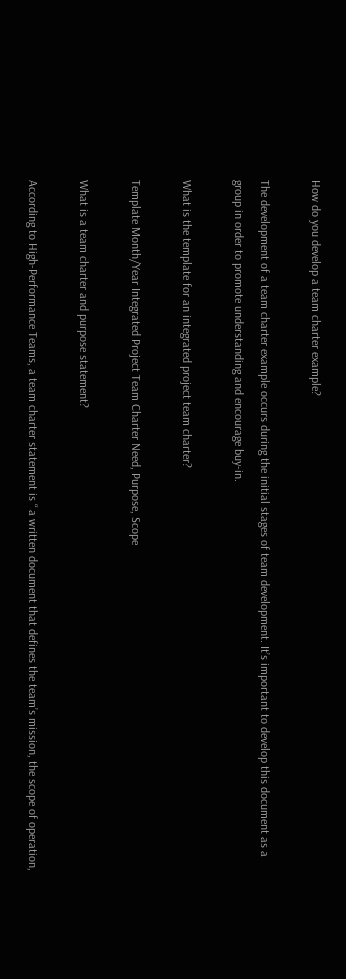How do you develop a team charter example?

The development of a team charter example occurs during the initial stages of team development. It’s important to develop this document as a group in order to promote understanding and encourage buy-in.

What is the template for an integrated project team charter?

Template Month/Year Integrated Project Team Charter Need, Purpose, Scope

What is a team charter and purpose statement?

According to High-Performance Teams, a team charter statement is “ a written document that defines the team’s mission, the scope of operation,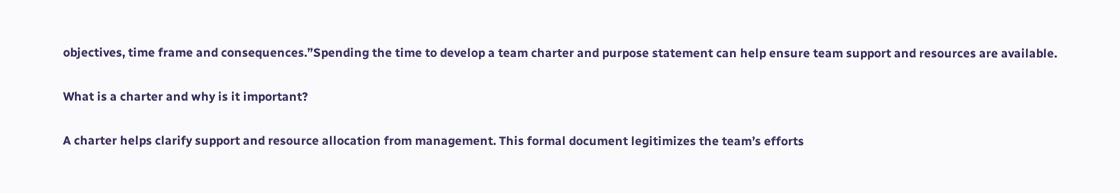objectives, time frame and consequences.”Spending the time to develop a team charter and purpose statement can help ensure team support and resources are available.

What is a charter and why is it important?

A charter helps clarify support and resource allocation from management. This formal document legitimizes the team’s efforts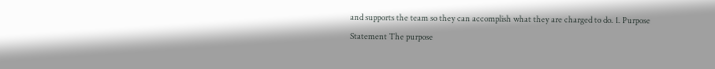and supports the team so they can accomplish what they are charged to do. 1. Purpose Statement The purpose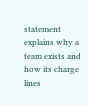statement explains why a team exists and how its charge lines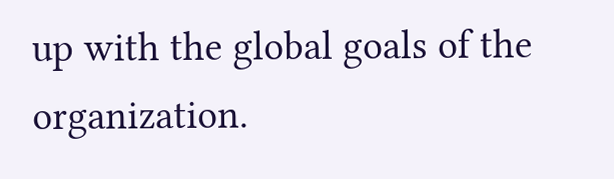up with the global goals of the organization.